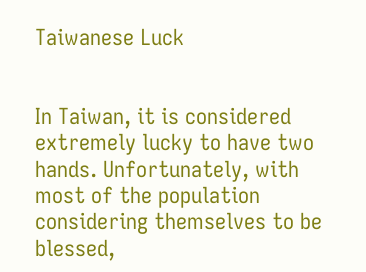Taiwanese Luck


In Taiwan, it is considered extremely lucky to have two hands. Unfortunately, with most of the population considering themselves to be blessed,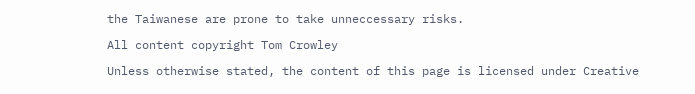the Taiwanese are prone to take unneccessary risks.

All content copyright Tom Crowley

Unless otherwise stated, the content of this page is licensed under Creative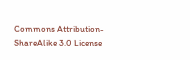Commons Attribution-ShareAlike 3.0 License